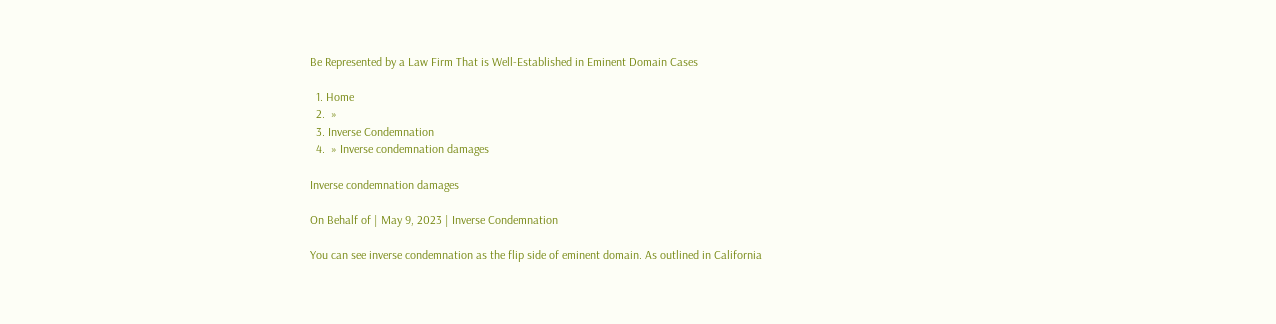Be Represented by a Law Firm That is Well-Established in Eminent Domain Cases

  1. Home
  2.  »
  3. Inverse Condemnation
  4.  » Inverse condemnation damages

Inverse condemnation damages

On Behalf of | May 9, 2023 | Inverse Condemnation

You can see inverse condemnation as the flip side of eminent domain. As outlined in California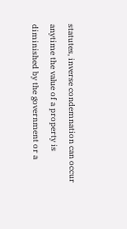statutes, inverse condemnation can occur anytime the value of a property is diminished by the government or a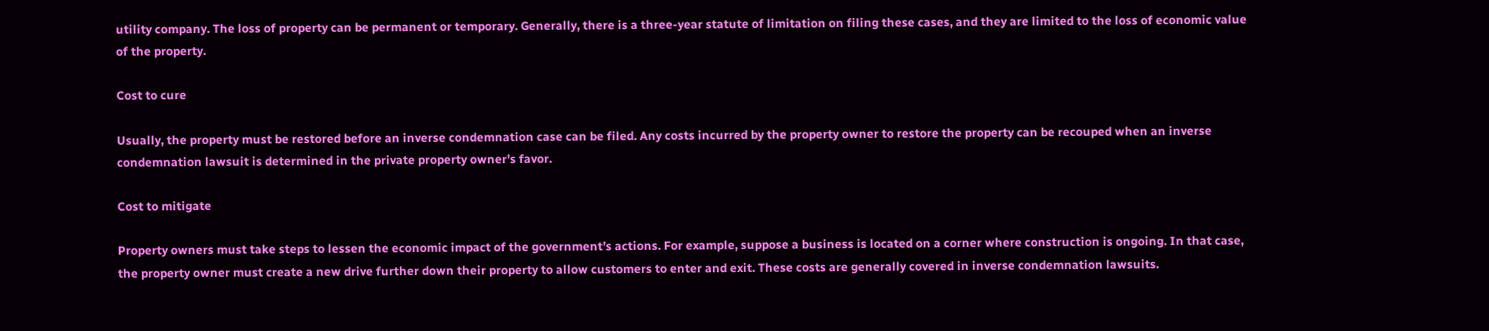utility company. The loss of property can be permanent or temporary. Generally, there is a three-year statute of limitation on filing these cases, and they are limited to the loss of economic value of the property.

Cost to cure

Usually, the property must be restored before an inverse condemnation case can be filed. Any costs incurred by the property owner to restore the property can be recouped when an inverse condemnation lawsuit is determined in the private property owner’s favor.

Cost to mitigate

Property owners must take steps to lessen the economic impact of the government’s actions. For example, suppose a business is located on a corner where construction is ongoing. In that case, the property owner must create a new drive further down their property to allow customers to enter and exit. These costs are generally covered in inverse condemnation lawsuits.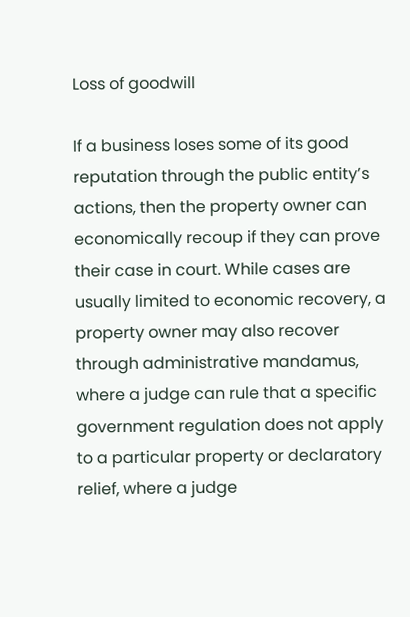Loss of goodwill

If a business loses some of its good reputation through the public entity’s actions, then the property owner can economically recoup if they can prove their case in court. While cases are usually limited to economic recovery, a property owner may also recover through administrative mandamus, where a judge can rule that a specific government regulation does not apply to a particular property or declaratory relief, where a judge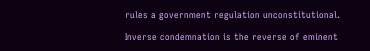rules a government regulation unconstitutional.

Inverse condemnation is the reverse of eminent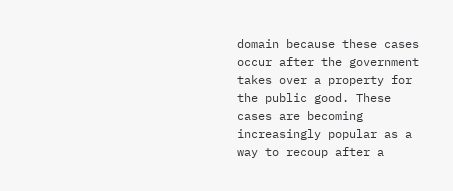domain because these cases occur after the government takes over a property for the public good. These cases are becoming increasingly popular as a way to recoup after a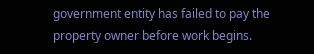government entity has failed to pay the property owner before work begins.